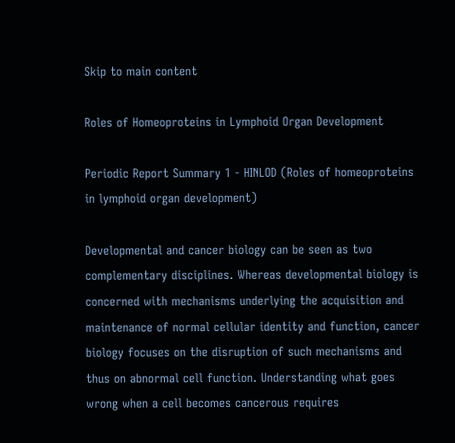Skip to main content

Roles of Homeoproteins in Lymphoid Organ Development

Periodic Report Summary 1 - HINLOD (Roles of homeoproteins in lymphoid organ development)

Developmental and cancer biology can be seen as two complementary disciplines. Whereas developmental biology is concerned with mechanisms underlying the acquisition and maintenance of normal cellular identity and function, cancer biology focuses on the disruption of such mechanisms and thus on abnormal cell function. Understanding what goes wrong when a cell becomes cancerous requires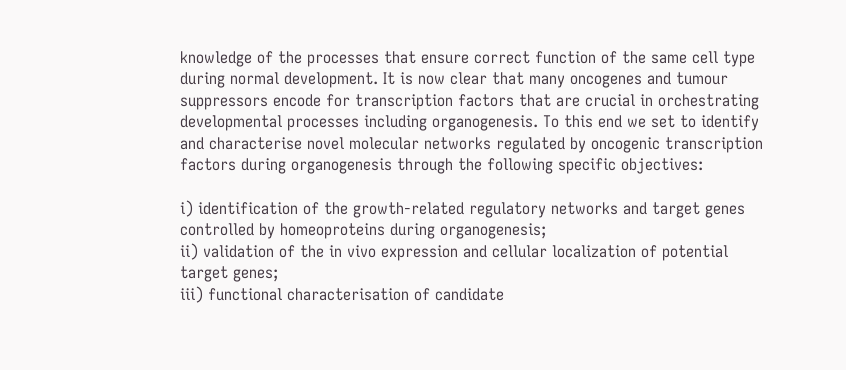knowledge of the processes that ensure correct function of the same cell type during normal development. It is now clear that many oncogenes and tumour suppressors encode for transcription factors that are crucial in orchestrating developmental processes including organogenesis. To this end we set to identify and characterise novel molecular networks regulated by oncogenic transcription factors during organogenesis through the following specific objectives:

i) identification of the growth-related regulatory networks and target genes controlled by homeoproteins during organogenesis;
ii) validation of the in vivo expression and cellular localization of potential target genes;
iii) functional characterisation of candidate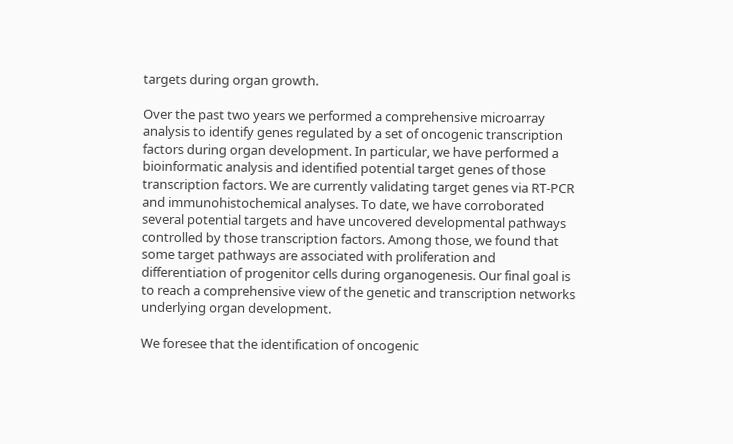targets during organ growth.

Over the past two years we performed a comprehensive microarray analysis to identify genes regulated by a set of oncogenic transcription factors during organ development. In particular, we have performed a bioinformatic analysis and identified potential target genes of those transcription factors. We are currently validating target genes via RT-PCR and immunohistochemical analyses. To date, we have corroborated several potential targets and have uncovered developmental pathways controlled by those transcription factors. Among those, we found that some target pathways are associated with proliferation and differentiation of progenitor cells during organogenesis. Our final goal is to reach a comprehensive view of the genetic and transcription networks underlying organ development.

We foresee that the identification of oncogenic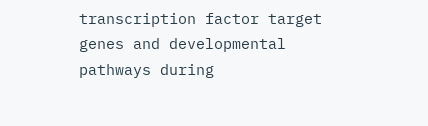transcription factor target genes and developmental pathways during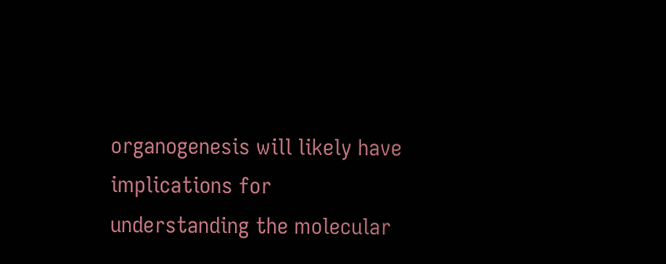organogenesis will likely have implications for understanding the molecular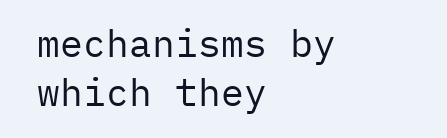mechanisms by which they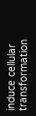induce cellular transformation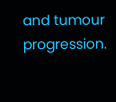and tumour progression.